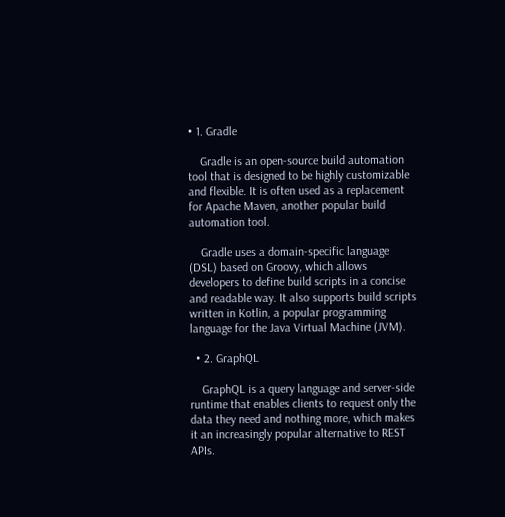• 1. Gradle

    Gradle is an open-source build automation tool that is designed to be highly customizable and flexible. It is often used as a replacement for Apache Maven, another popular build automation tool.

    Gradle uses a domain-specific language (DSL) based on Groovy, which allows developers to define build scripts in a concise and readable way. It also supports build scripts written in Kotlin, a popular programming language for the Java Virtual Machine (JVM).

  • 2. GraphQL

    GraphQL is a query language and server-side runtime that enables clients to request only the data they need and nothing more, which makes it an increasingly popular alternative to REST APIs.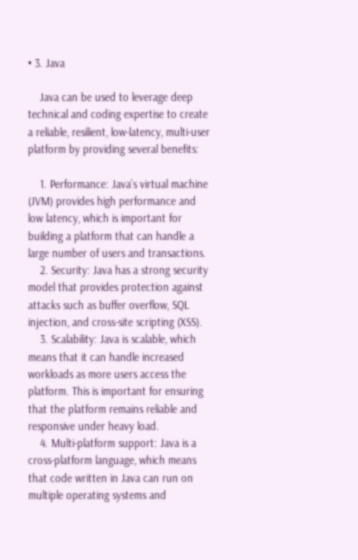• 3. Java

    Java can be used to leverage deep technical and coding expertise to create a reliable, resilient, low-latency, multi-user platform by providing several benefits:

    1. Performance: Java’s virtual machine (JVM) provides high performance and low latency, which is important for building a platform that can handle a large number of users and transactions.
    2. Security: Java has a strong security model that provides protection against attacks such as buffer overflow, SQL injection, and cross-site scripting (XSS).
    3. Scalability: Java is scalable, which means that it can handle increased workloads as more users access the platform. This is important for ensuring that the platform remains reliable and responsive under heavy load.
    4. Multi-platform support: Java is a cross-platform language, which means that code written in Java can run on multiple operating systems and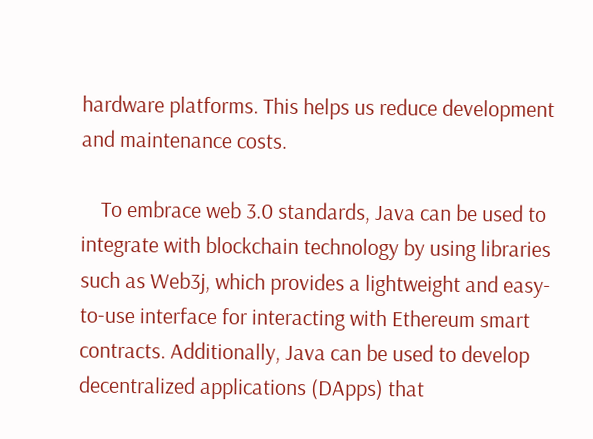hardware platforms. This helps us reduce development and maintenance costs.

    To embrace web 3.0 standards, Java can be used to integrate with blockchain technology by using libraries such as Web3j, which provides a lightweight and easy-to-use interface for interacting with Ethereum smart contracts. Additionally, Java can be used to develop decentralized applications (DApps) that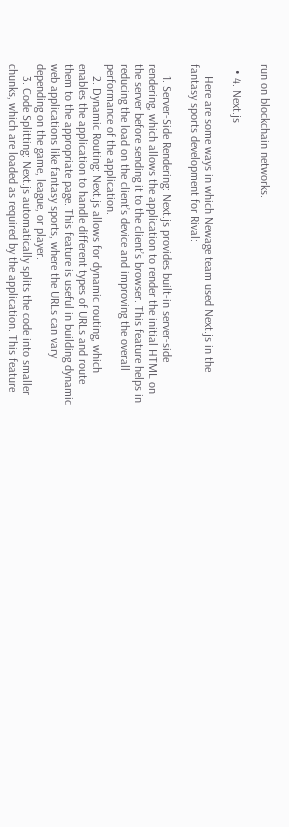run on blockchain networks.

  • 4. Next.js

    Here are some ways in which Newage team used Next.js in the fantasy sports development for Rival:

    1. Server-Side Rendering: Next.js provides built-in server-side rendering, which allows the application to render the initial HTML on the server before sending it to the client’s browser. This feature helps in reducing the load on the client’s device and improving the overall performance of the application.
    2. Dynamic Routing: Next.js allows for dynamic routing, which enables the application to handle different types of URLs and route them to the appropriate page. This feature is useful in building dynamic web applications like fantasy sports, where the URLs can vary depending on the game, league, or player.
    3. Code Splitting: Next.js automatically splits the code into smaller chunks, which are loaded as required by the application. This feature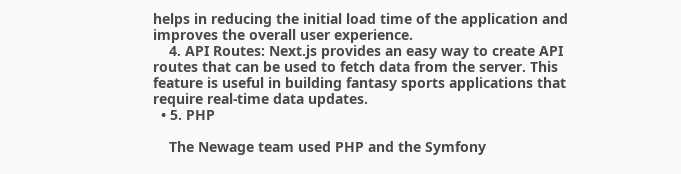helps in reducing the initial load time of the application and improves the overall user experience.
    4. API Routes: Next.js provides an easy way to create API routes that can be used to fetch data from the server. This feature is useful in building fantasy sports applications that require real-time data updates.
  • 5. PHP

    The Newage team used PHP and the Symfony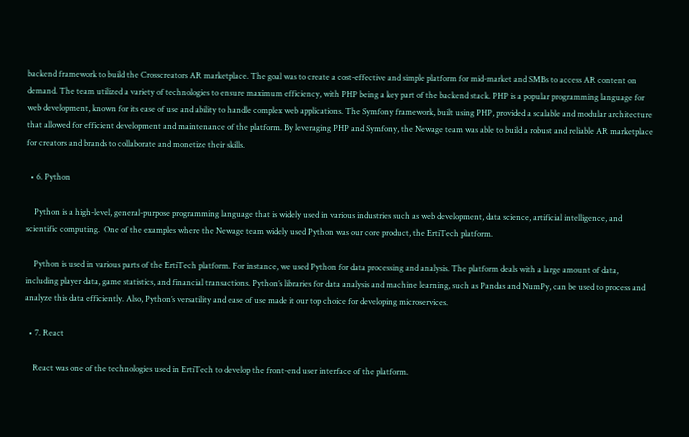backend framework to build the Crosscreators AR marketplace. The goal was to create a cost-effective and simple platform for mid-market and SMBs to access AR content on demand. The team utilized a variety of technologies to ensure maximum efficiency, with PHP being a key part of the backend stack. PHP is a popular programming language for web development, known for its ease of use and ability to handle complex web applications. The Symfony framework, built using PHP, provided a scalable and modular architecture that allowed for efficient development and maintenance of the platform. By leveraging PHP and Symfony, the Newage team was able to build a robust and reliable AR marketplace for creators and brands to collaborate and monetize their skills.

  • 6. Python

    Python is a high-level, general-purpose programming language that is widely used in various industries such as web development, data science, artificial intelligence, and scientific computing.  One of the examples where the Newage team widely used Python was our core product, the ErtiTech platform.

    Python is used in various parts of the ErtiTech platform. For instance, we used Python for data processing and analysis. The platform deals with a large amount of data, including player data, game statistics, and financial transactions. Python’s libraries for data analysis and machine learning, such as Pandas and NumPy, can be used to process and analyze this data efficiently. Also, Python’s versatility and ease of use made it our top choice for developing microservices.

  • 7. React

    React was one of the technologies used in ErtiTech to develop the front-end user interface of the platform.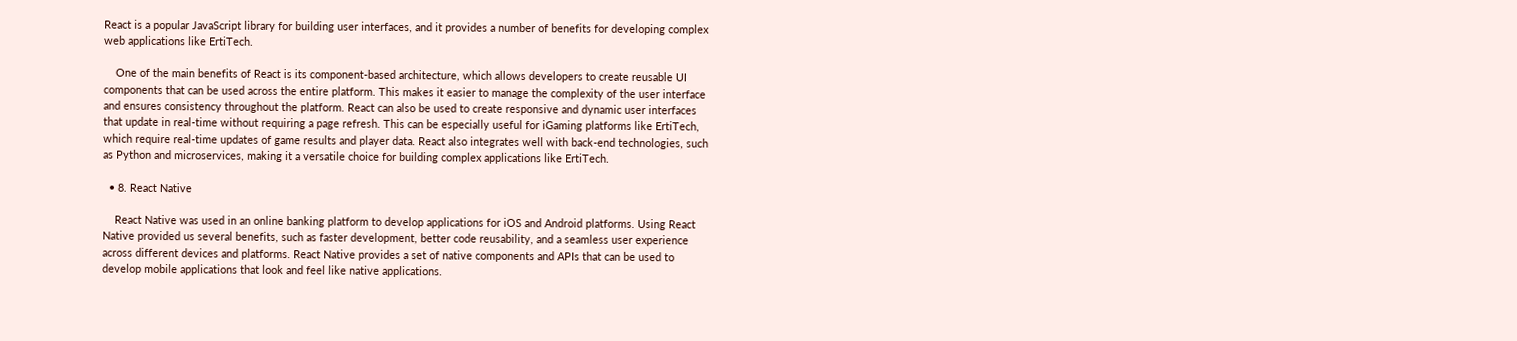React is a popular JavaScript library for building user interfaces, and it provides a number of benefits for developing complex web applications like ErtiTech.

    One of the main benefits of React is its component-based architecture, which allows developers to create reusable UI components that can be used across the entire platform. This makes it easier to manage the complexity of the user interface and ensures consistency throughout the platform. React can also be used to create responsive and dynamic user interfaces that update in real-time without requiring a page refresh. This can be especially useful for iGaming platforms like ErtiTech, which require real-time updates of game results and player data. React also integrates well with back-end technologies, such as Python and microservices, making it a versatile choice for building complex applications like ErtiTech.

  • 8. React Native

    React Native was used in an online banking platform to develop applications for iOS and Android platforms. Using React Native provided us several benefits, such as faster development, better code reusability, and a seamless user experience across different devices and platforms. React Native provides a set of native components and APIs that can be used to develop mobile applications that look and feel like native applications.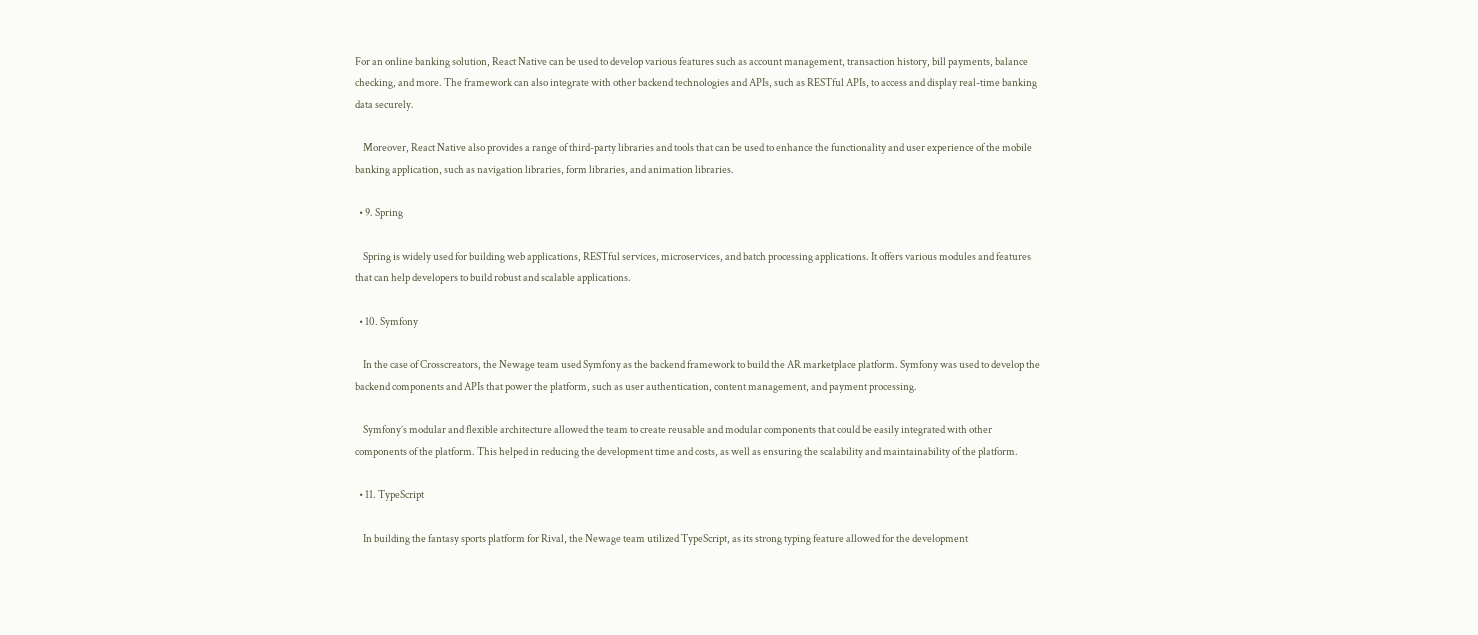For an online banking solution, React Native can be used to develop various features such as account management, transaction history, bill payments, balance checking, and more. The framework can also integrate with other backend technologies and APIs, such as RESTful APIs, to access and display real-time banking data securely.

    Moreover, React Native also provides a range of third-party libraries and tools that can be used to enhance the functionality and user experience of the mobile banking application, such as navigation libraries, form libraries, and animation libraries.

  • 9. Spring

    Spring is widely used for building web applications, RESTful services, microservices, and batch processing applications. It offers various modules and features that can help developers to build robust and scalable applications.

  • 10. Symfony

    In the case of Crosscreators, the Newage team used Symfony as the backend framework to build the AR marketplace platform. Symfony was used to develop the backend components and APIs that power the platform, such as user authentication, content management, and payment processing.

    Symfony’s modular and flexible architecture allowed the team to create reusable and modular components that could be easily integrated with other components of the platform. This helped in reducing the development time and costs, as well as ensuring the scalability and maintainability of the platform.

  • 11. TypeScript

    In building the fantasy sports platform for Rival, the Newage team utilized TypeScript, as its strong typing feature allowed for the development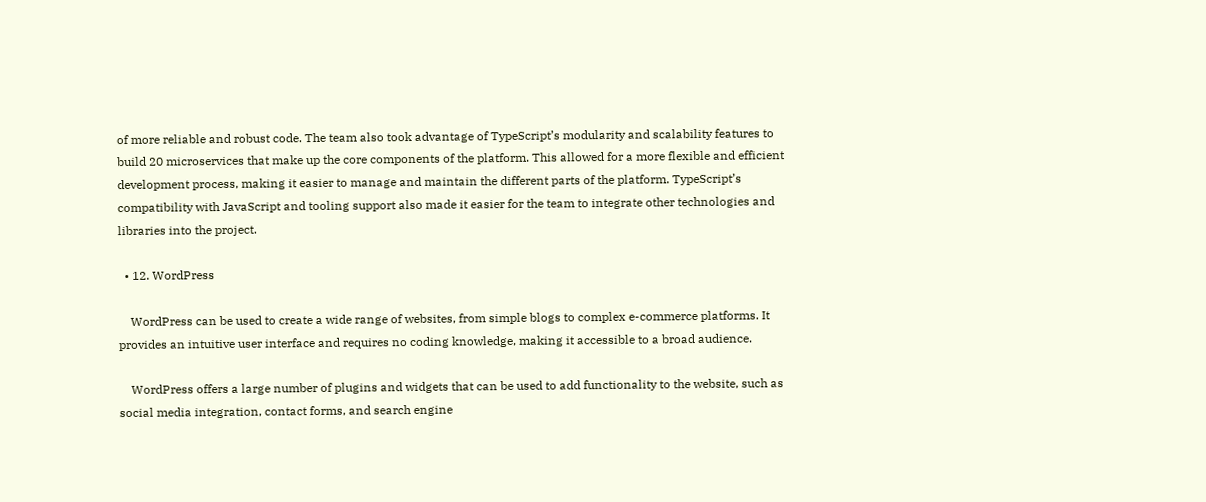of more reliable and robust code. The team also took advantage of TypeScript’s modularity and scalability features to build 20 microservices that make up the core components of the platform. This allowed for a more flexible and efficient development process, making it easier to manage and maintain the different parts of the platform. TypeScript’s compatibility with JavaScript and tooling support also made it easier for the team to integrate other technologies and libraries into the project.

  • 12. WordPress

    WordPress can be used to create a wide range of websites, from simple blogs to complex e-commerce platforms. It provides an intuitive user interface and requires no coding knowledge, making it accessible to a broad audience.

    WordPress offers a large number of plugins and widgets that can be used to add functionality to the website, such as social media integration, contact forms, and search engine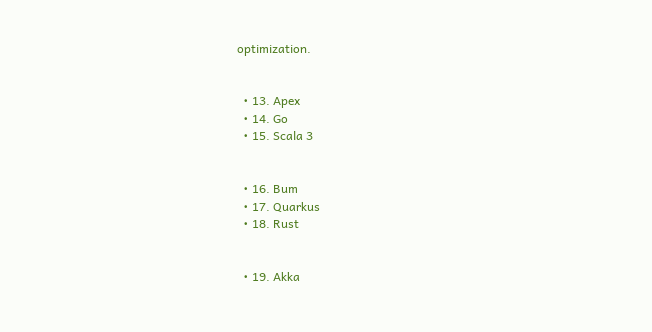optimization.


  • 13. Apex
  • 14. Go
  • 15. Scala 3


  • 16. Bum
  • 17. Quarkus
  • 18. Rust


  • 19. Akka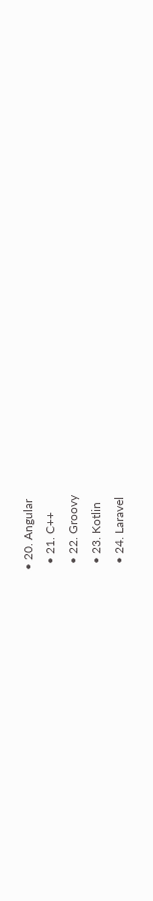• 20. Angular
  • 21. C++
  • 22. Groovy
  • 23. Kotlin
  • 24. Laravel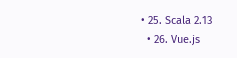• 25. Scala 2.13
  • 26. Vue.js